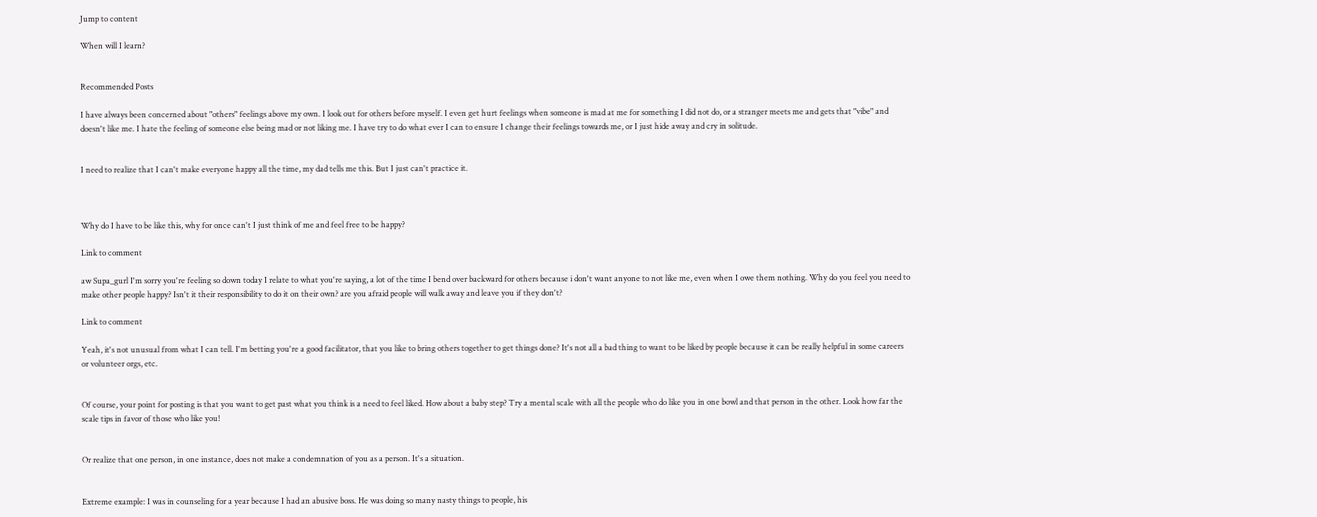Jump to content

When will I learn?


Recommended Posts

I have always been concerned about "others" feelings above my own. I look out for others before myself. I even get hurt feelings when someone is mad at me for something I did not do, or a stranger meets me and gets that "vibe" and doesn't like me. I hate the feeling of someone else being mad or not liking me. I have try to do what ever I can to ensure I change their feelings towards me, or I just hide away and cry in solitude.


I need to realize that I can't make everyone happy all the time, my dad tells me this. But I just can't practice it.



Why do I have to be like this, why for once can't I just think of me and feel free to be happy?

Link to comment

aw Supa_gurl I'm sorry you're feeling so down today I relate to what you're saying, a lot of the time I bend over backward for others because i don't want anyone to not like me, even when I owe them nothing. Why do you feel you need to make other people happy? Isn't it their responsibility to do it on their own? are you afraid people will walk away and leave you if they don't?

Link to comment

Yeah, it's not unusual from what I can tell. I'm betting you're a good facilitator, that you like to bring others together to get things done? It's not all a bad thing to want to be liked by people because it can be really helpful in some careers or volunteer orgs, etc.


Of course, your point for posting is that you want to get past what you think is a need to feel liked. How about a baby step? Try a mental scale with all the people who do like you in one bowl and that person in the other. Look how far the scale tips in favor of those who like you!


Or realize that one person, in one instance, does not make a condemnation of you as a person. It's a situation.


Extreme example: I was in counseling for a year because I had an abusive boss. He was doing so many nasty things to people, his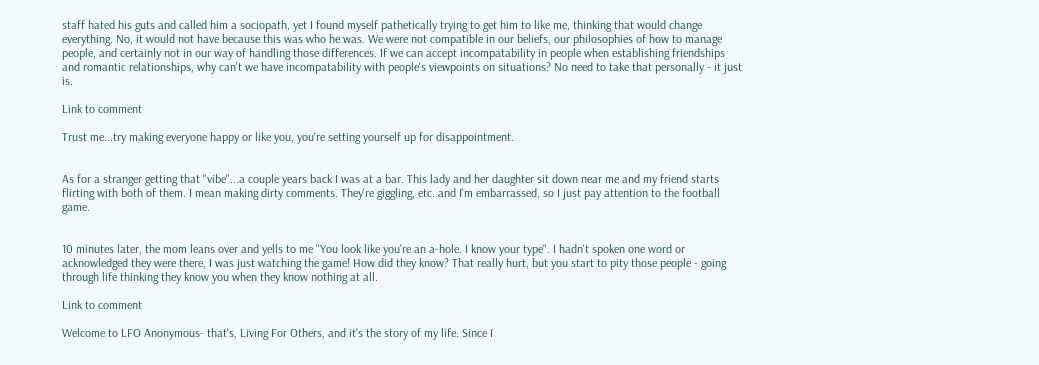staff hated his guts and called him a sociopath, yet I found myself pathetically trying to get him to like me, thinking that would change everything. No, it would not have because this was who he was. We were not compatible in our beliefs, our philosophies of how to manage people, and certainly not in our way of handling those differences. If we can accept incompatability in people when establishing friendships and romantic relationships, why can't we have incompatability with people's viewpoints on situations? No need to take that personally - it just is.

Link to comment

Trust me...try making everyone happy or like you, you're setting yourself up for disappointment.


As for a stranger getting that "vibe"...a couple years back I was at a bar. This lady and her daughter sit down near me and my friend starts flirting with both of them. I mean making dirty comments. They're giggling, etc. and I'm embarrassed, so I just pay attention to the football game.


10 minutes later, the mom leans over and yells to me "You look like you're an a-hole. I know your type". I hadn't spoken one word or acknowledged they were there, I was just watching the game! How did they know? That really hurt, but you start to pity those people - going through life thinking they know you when they know nothing at all.

Link to comment

Welcome to LFO Anonymous- that's, Living For Others, and it's the story of my life. Since I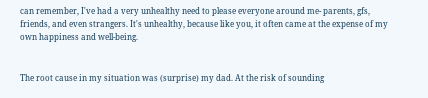can remember, I've had a very unhealthy need to please everyone around me- parents, gfs, friends, and even strangers. It's unhealthy, because like you, it often came at the expense of my own happiness and well-being.


The root cause in my situation was (surprise) my dad. At the risk of sounding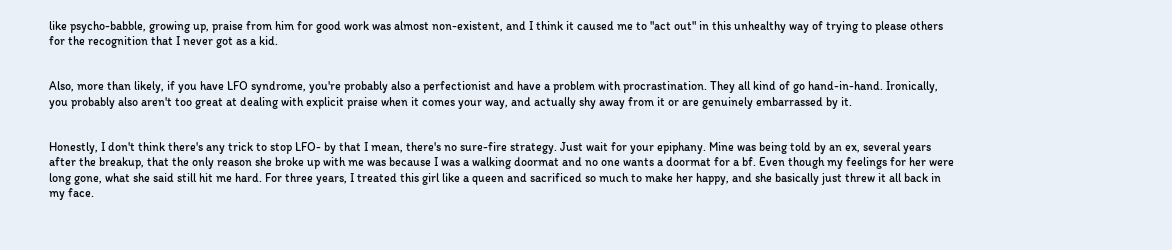like psycho-babble, growing up, praise from him for good work was almost non-existent, and I think it caused me to "act out" in this unhealthy way of trying to please others for the recognition that I never got as a kid.


Also, more than likely, if you have LFO syndrome, you're probably also a perfectionist and have a problem with procrastination. They all kind of go hand-in-hand. Ironically, you probably also aren't too great at dealing with explicit praise when it comes your way, and actually shy away from it or are genuinely embarrassed by it.


Honestly, I don't think there's any trick to stop LFO- by that I mean, there's no sure-fire strategy. Just wait for your epiphany. Mine was being told by an ex, several years after the breakup, that the only reason she broke up with me was because I was a walking doormat and no one wants a doormat for a bf. Even though my feelings for her were long gone, what she said still hit me hard. For three years, I treated this girl like a queen and sacrificed so much to make her happy, and she basically just threw it all back in my face.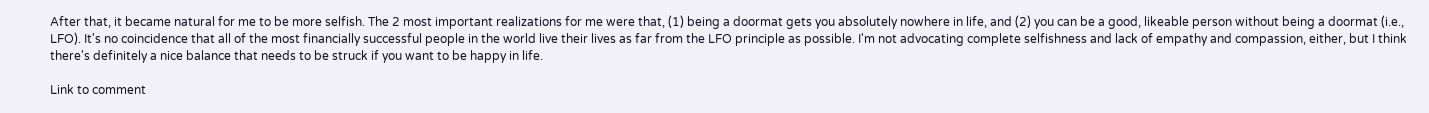After that, it became natural for me to be more selfish. The 2 most important realizations for me were that, (1) being a doormat gets you absolutely nowhere in life, and (2) you can be a good, likeable person without being a doormat (i.e., LFO). It's no coincidence that all of the most financially successful people in the world live their lives as far from the LFO principle as possible. I'm not advocating complete selfishness and lack of empathy and compassion, either, but I think there's definitely a nice balance that needs to be struck if you want to be happy in life.

Link to comment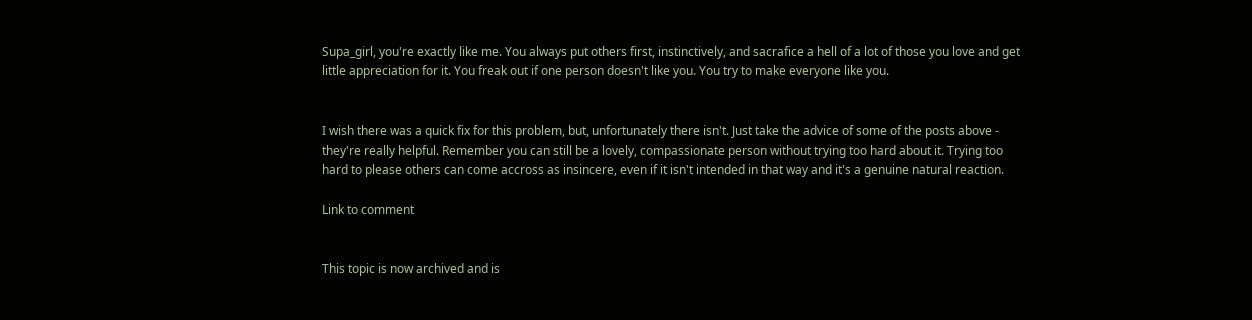Supa_girl, you're exactly like me. You always put others first, instinctively, and sacrafice a hell of a lot of those you love and get little appreciation for it. You freak out if one person doesn't like you. You try to make everyone like you.


I wish there was a quick fix for this problem, but, unfortunately there isn't. Just take the advice of some of the posts above - they're really helpful. Remember you can still be a lovely, compassionate person without trying too hard about it. Trying too hard to please others can come accross as insincere, even if it isn't intended in that way and it's a genuine natural reaction.

Link to comment


This topic is now archived and is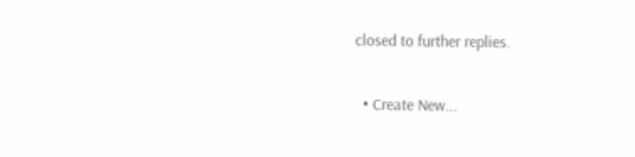closed to further replies.

  • Create New...